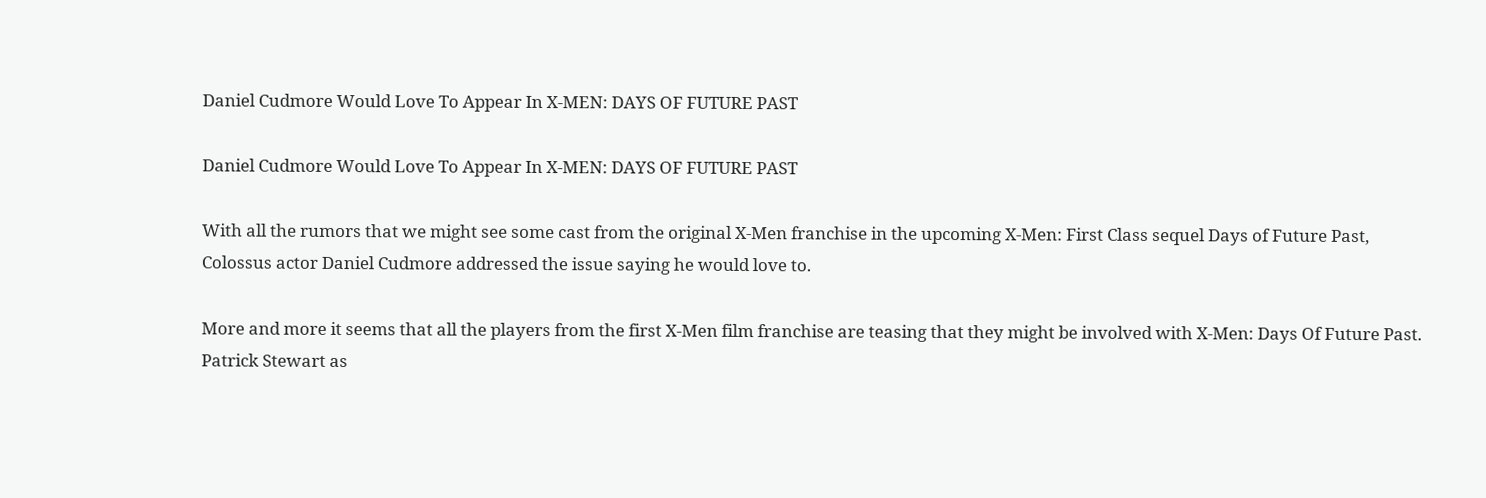Daniel Cudmore Would Love To Appear In X-MEN: DAYS OF FUTURE PAST

Daniel Cudmore Would Love To Appear In X-MEN: DAYS OF FUTURE PAST

With all the rumors that we might see some cast from the original X-Men franchise in the upcoming X-Men: First Class sequel Days of Future Past, Colossus actor Daniel Cudmore addressed the issue saying he would love to.

More and more it seems that all the players from the first X-Men film franchise are teasing that they might be involved with X-Men: Days Of Future Past. Patrick Stewart as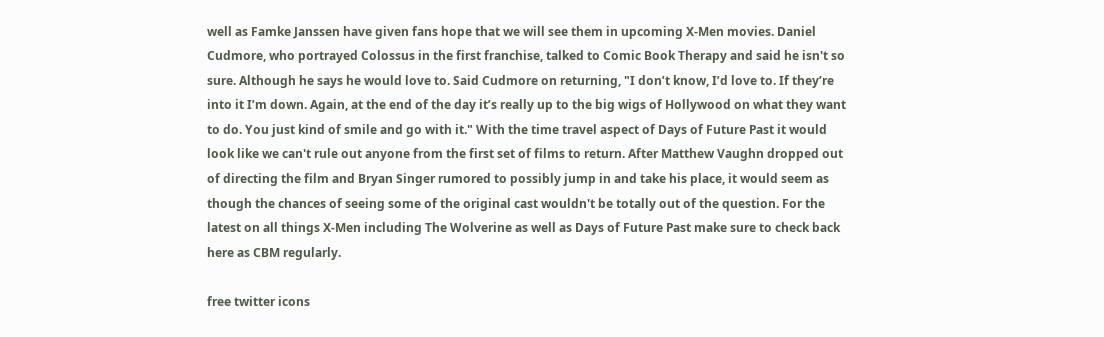well as Famke Janssen have given fans hope that we will see them in upcoming X-Men movies. Daniel Cudmore, who portrayed Colossus in the first franchise, talked to Comic Book Therapy and said he isn't so sure. Although he says he would love to. Said Cudmore on returning, "I don’t know, I’d love to. If they’re into it I’m down. Again, at the end of the day it’s really up to the big wigs of Hollywood on what they want to do. You just kind of smile and go with it." With the time travel aspect of Days of Future Past it would look like we can't rule out anyone from the first set of films to return. After Matthew Vaughn dropped out of directing the film and Bryan Singer rumored to possibly jump in and take his place, it would seem as though the chances of seeing some of the original cast wouldn't be totally out of the question. For the latest on all things X-Men including The Wolverine as well as Days of Future Past make sure to check back here as CBM regularly.

free twitter icons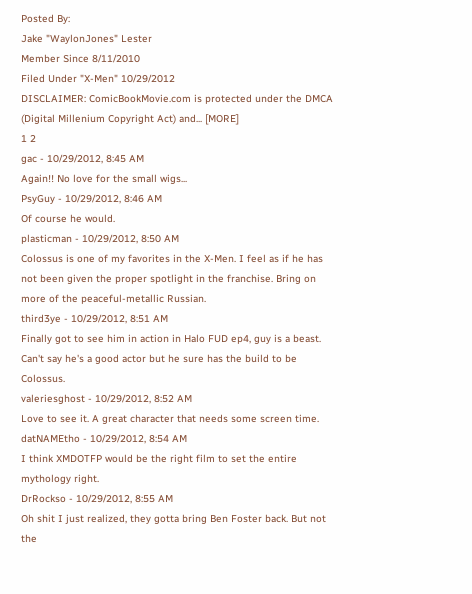Posted By:
Jake "WaylonJones" Lester
Member Since 8/11/2010
Filed Under "X-Men" 10/29/2012
DISCLAIMER: ComicBookMovie.com is protected under the DMCA (Digital Millenium Copyright Act) and... [MORE]
1 2
gac - 10/29/2012, 8:45 AM
Again!! No love for the small wigs...
PsyGuy - 10/29/2012, 8:46 AM
Of course he would.
plasticman - 10/29/2012, 8:50 AM
Colossus is one of my favorites in the X-Men. I feel as if he has not been given the proper spotlight in the franchise. Bring on more of the peaceful-metallic Russian.
third3ye - 10/29/2012, 8:51 AM
Finally got to see him in action in Halo FUD ep4, guy is a beast. Can't say he's a good actor but he sure has the build to be Colossus.
valeriesghost - 10/29/2012, 8:52 AM
Love to see it. A great character that needs some screen time.
datNAMEtho - 10/29/2012, 8:54 AM
I think XMDOTFP would be the right film to set the entire mythology right.
DrRockso - 10/29/2012, 8:55 AM
Oh shit I just realized, they gotta bring Ben Foster back. But not the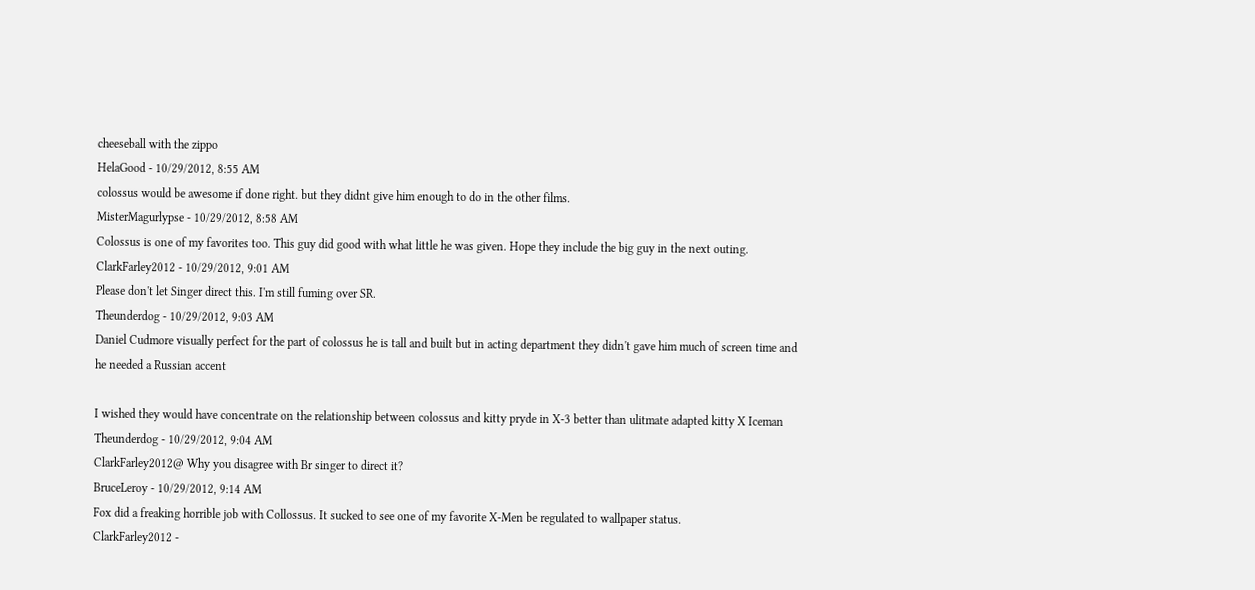cheeseball with the zippo
HelaGood - 10/29/2012, 8:55 AM
colossus would be awesome if done right. but they didnt give him enough to do in the other films.
MisterMagurlypse - 10/29/2012, 8:58 AM
Colossus is one of my favorites too. This guy did good with what little he was given. Hope they include the big guy in the next outing.
ClarkFarley2012 - 10/29/2012, 9:01 AM
Please don't let Singer direct this. I'm still fuming over SR.
Theunderdog - 10/29/2012, 9:03 AM
Daniel Cudmore visually perfect for the part of colossus he is tall and built but in acting department they didn't gave him much of screen time and he needed a Russian accent

I wished they would have concentrate on the relationship between colossus and kitty pryde in X-3 better than ulitmate adapted kitty X Iceman
Theunderdog - 10/29/2012, 9:04 AM
ClarkFarley2012@ Why you disagree with Br singer to direct it?
BruceLeroy - 10/29/2012, 9:14 AM
Fox did a freaking horrible job with Collossus. It sucked to see one of my favorite X-Men be regulated to wallpaper status.
ClarkFarley2012 -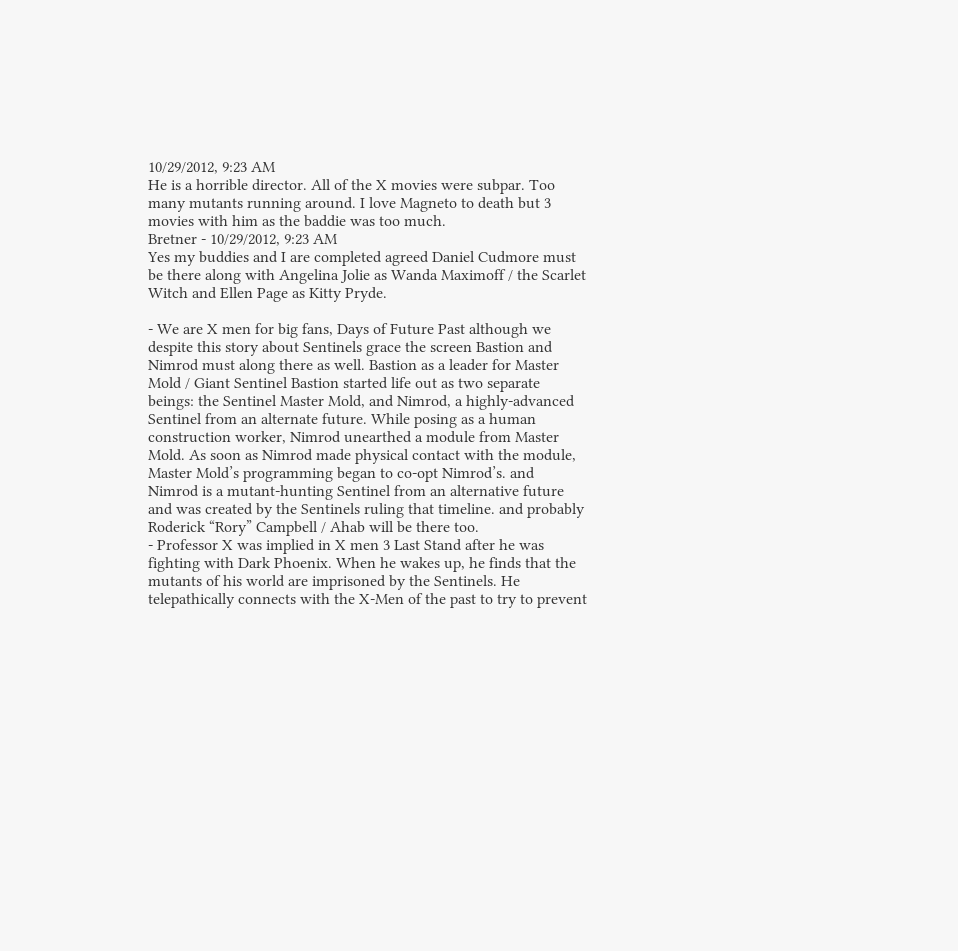10/29/2012, 9:23 AM
He is a horrible director. All of the X movies were subpar. Too many mutants running around. I love Magneto to death but 3 movies with him as the baddie was too much.
Bretner - 10/29/2012, 9:23 AM
Yes my buddies and I are completed agreed Daniel Cudmore must be there along with Angelina Jolie as Wanda Maximoff / the Scarlet Witch and Ellen Page as Kitty Pryde.

- We are X men for big fans, Days of Future Past although we despite this story about Sentinels grace the screen Bastion and Nimrod must along there as well. Bastion as a leader for Master Mold / Giant Sentinel Bastion started life out as two separate beings: the Sentinel Master Mold, and Nimrod, a highly-advanced Sentinel from an alternate future. While posing as a human construction worker, Nimrod unearthed a module from Master Mold. As soon as Nimrod made physical contact with the module, Master Mold’s programming began to co-opt Nimrod’s. and Nimrod is a mutant-hunting Sentinel from an alternative future and was created by the Sentinels ruling that timeline. and probably Roderick “Rory” Campbell / Ahab will be there too.
- Professor X was implied in X men 3 Last Stand after he was fighting with Dark Phoenix. When he wakes up, he finds that the mutants of his world are imprisoned by the Sentinels. He telepathically connects with the X-Men of the past to try to prevent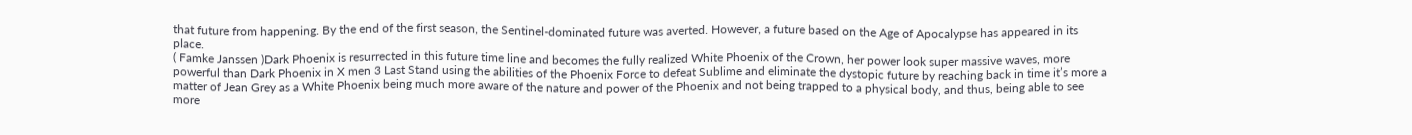that future from happening. By the end of the first season, the Sentinel-dominated future was averted. However, a future based on the Age of Apocalypse has appeared in its place.
( Famke Janssen )Dark Phoenix is resurrected in this future time line and becomes the fully realized White Phoenix of the Crown, her power look super massive waves, more powerful than Dark Phoenix in X men 3 Last Stand using the abilities of the Phoenix Force to defeat Sublime and eliminate the dystopic future by reaching back in time it’s more a matter of Jean Grey as a White Phoenix being much more aware of the nature and power of the Phoenix and not being trapped to a physical body, and thus, being able to see more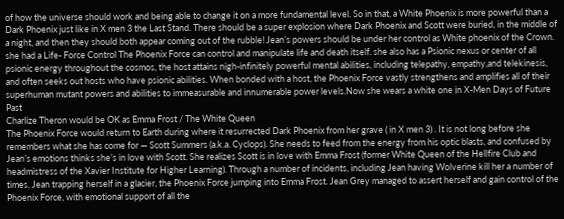of how the universe should work and being able to change it on a more fundamental level. So in that, a White Phoenix is more powerful than a Dark Phoenix just like in X men 3 the Last Stand. There should be a super explosion where Dark Phoenix and Scott were buried, in the middle of a night, and then they should both appear coming out of the rubble! Jean’s powers should be under her control as White phoenix of the Crown. she had a Life- Force Control The Phoenix Force can control and manipulate life and death itself. she also has a Psionic nexus or center of all psionic energy throughout the cosmos, the host attains nigh-infinitely powerful mental abilities, including telepathy, empathy,and telekinesis, and often seeks out hosts who have psionic abilities. When bonded with a host, the Phoenix Force vastly strengthens and amplifies all of their superhuman mutant powers and abilities to immeasurable and innumerable power levels.Now she wears a white one in X-Men Days of Future Past
Charlize Theron would be OK as Emma Frost / The White Queen
The Phoenix Force would return to Earth during where it resurrected Dark Phoenix from her grave ( in X men 3) . It is not long before she remembers what she has come for — Scott Summers (a.k.a. Cyclops). She needs to feed from the energy from his optic blasts, and confused by Jean’s emotions thinks she’s in love with Scott. She realizes Scott is in love with Emma Frost (former White Queen of the Hellfire Club and headmistress of the Xavier Institute for Higher Learning). Through a number of incidents, including Jean having Wolverine kill her a number of times, Jean trapping herself in a glacier, the Phoenix Force jumping into Emma Frost. Jean Grey managed to assert herself and gain control of the Phoenix Force, with emotional support of all the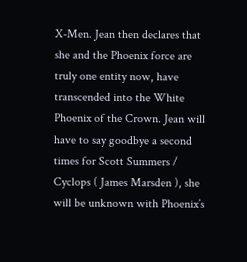X-Men. Jean then declares that she and the Phoenix force are truly one entity now, have transcended into the White Phoenix of the Crown. Jean will have to say goodbye a second times for Scott Summers / Cyclops ( James Marsden ), she will be unknown with Phoenix’s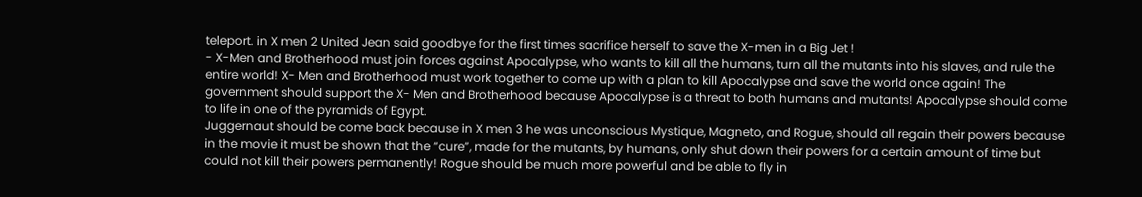teleport. in X men 2 United Jean said goodbye for the first times sacrifice herself to save the X-men in a Big Jet !
- X-Men and Brotherhood must join forces against Apocalypse, who wants to kill all the humans, turn all the mutants into his slaves, and rule the entire world! X- Men and Brotherhood must work together to come up with a plan to kill Apocalypse and save the world once again! The government should support the X- Men and Brotherhood because Apocalypse is a threat to both humans and mutants! Apocalypse should come to life in one of the pyramids of Egypt.
Juggernaut should be come back because in X men 3 he was unconscious Mystique, Magneto, and Rogue, should all regain their powers because in the movie it must be shown that the “cure”, made for the mutants, by humans, only shut down their powers for a certain amount of time but could not kill their powers permanently! Rogue should be much more powerful and be able to fly in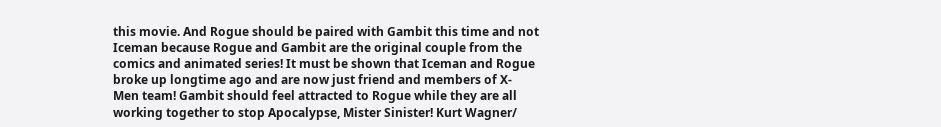this movie. And Rogue should be paired with Gambit this time and not Iceman because Rogue and Gambit are the original couple from the comics and animated series! It must be shown that Iceman and Rogue broke up longtime ago and are now just friend and members of X- Men team! Gambit should feel attracted to Rogue while they are all working together to stop Apocalypse, Mister Sinister! Kurt Wagner/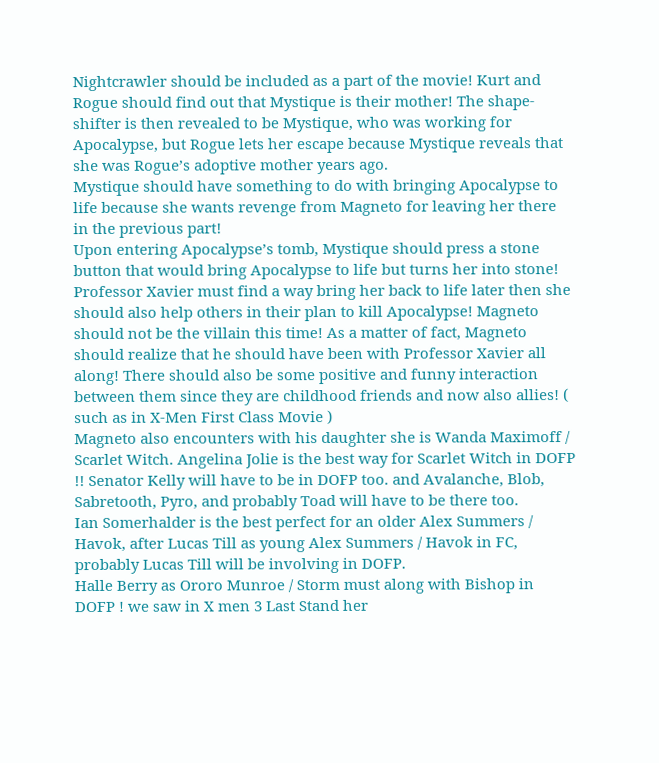Nightcrawler should be included as a part of the movie! Kurt and Rogue should find out that Mystique is their mother! The shape-shifter is then revealed to be Mystique, who was working for Apocalypse, but Rogue lets her escape because Mystique reveals that she was Rogue’s adoptive mother years ago.
Mystique should have something to do with bringing Apocalypse to life because she wants revenge from Magneto for leaving her there in the previous part!
Upon entering Apocalypse’s tomb, Mystique should press a stone button that would bring Apocalypse to life but turns her into stone! Professor Xavier must find a way bring her back to life later then she should also help others in their plan to kill Apocalypse! Magneto should not be the villain this time! As a matter of fact, Magneto should realize that he should have been with Professor Xavier all along! There should also be some positive and funny interaction between them since they are childhood friends and now also allies! ( such as in X-Men First Class Movie )
Magneto also encounters with his daughter she is Wanda Maximoff / Scarlet Witch. Angelina Jolie is the best way for Scarlet Witch in DOFP !! Senator Kelly will have to be in DOFP too. and Avalanche, Blob, Sabretooth, Pyro, and probably Toad will have to be there too.
Ian Somerhalder is the best perfect for an older Alex Summers / Havok, after Lucas Till as young Alex Summers / Havok in FC, probably Lucas Till will be involving in DOFP.
Halle Berry as Ororo Munroe / Storm must along with Bishop in DOFP ! we saw in X men 3 Last Stand her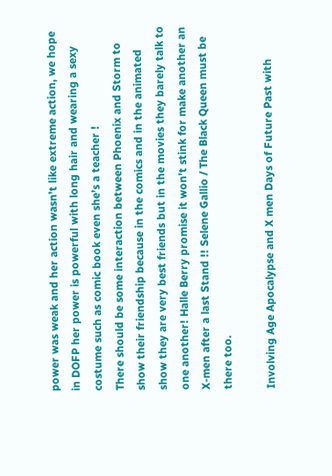power was weak and her action wasn’t like extreme action, we hope in DOFP her power is powerful with long hair and wearing a sexy costume such as comic book even she’s a teacher !
There should be some interaction between Phoenix and Storm to show their friendship because in the comics and in the animated show they are very best friends but in the movies they barely talk to one another! Halle Berry promise it won’t stink for make another an X-men after a last Stand !! Selene Gallio / The Black Queen must be there too.

Involving Age Apocalypse and X men Days of Future Past with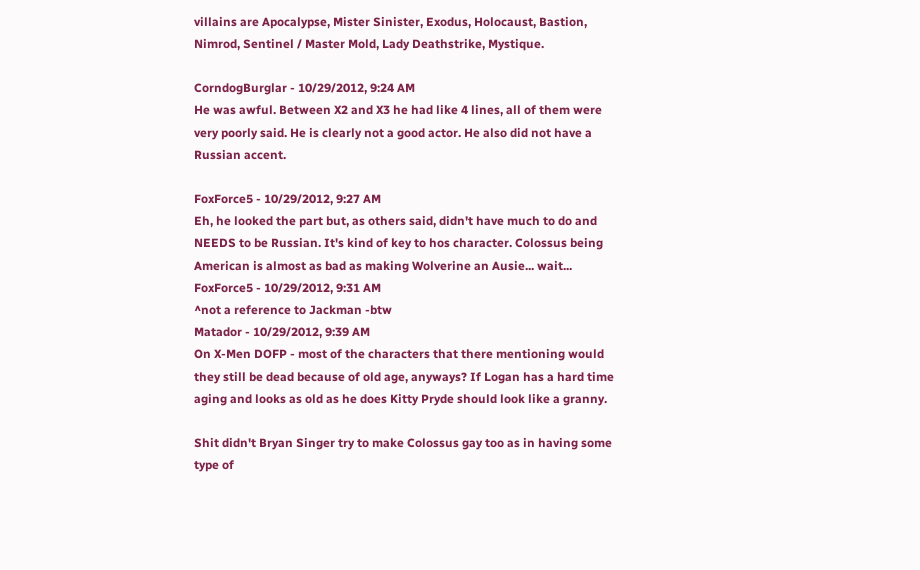villains are Apocalypse, Mister Sinister, Exodus, Holocaust, Bastion, Nimrod, Sentinel / Master Mold, Lady Deathstrike, Mystique.

CorndogBurglar - 10/29/2012, 9:24 AM
He was awful. Between X2 and X3 he had like 4 lines, all of them were very poorly said. He is clearly not a good actor. He also did not have a Russian accent.

FoxForce5 - 10/29/2012, 9:27 AM
Eh, he looked the part but, as others said, didn't have much to do and NEEDS to be Russian. It's kind of key to hos character. Colossus being American is almost as bad as making Wolverine an Ausie... wait...
FoxForce5 - 10/29/2012, 9:31 AM
^not a reference to Jackman -btw
Matador - 10/29/2012, 9:39 AM
On X-Men DOFP - most of the characters that there mentioning would they still be dead because of old age, anyways? If Logan has a hard time aging and looks as old as he does Kitty Pryde should look like a granny.

Shit didn't Bryan Singer try to make Colossus gay too as in having some type of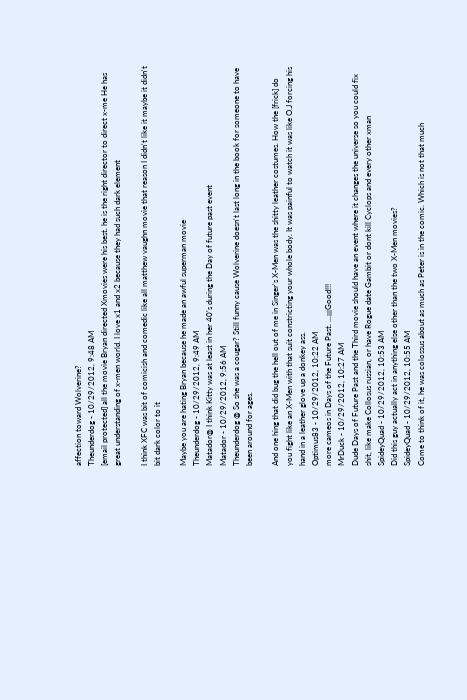affection toward Wolverine?
Theunderdog - 10/29/2012, 9:48 AM
[email protected] all the movie Bryan directed Xmovies were his best. he is the right director to direct x-me He has great understanding of x-men world. I love x1 and x2 because they had such dark element

I think XFC was bit of comicish and comedic like all matthew vaughn movie that reason I didn't like it maybe it didn't bit dark color to it

Maybe you are hating Bryan because he made an awful superman movie
Theunderdog - 10/29/2012, 9:49 AM
Matador@ I think Kitty was at least in her 40's during the Day of future past event
Matador - 10/29/2012, 9:56 AM
Theunderdog @ So she was a cougar? Still funny cause Wolverine doesn't last long in the book for someone to have been around for ages.

And one hing that did bug the hell out of me in Singer's X-Men was the shitty leather costumes. How the [frick] do you fight like an X-Men with that suit constricting your whole body. It was painful to watch it was like O.J forcing his hand in a leather glove up a donkey ass.
Optimus83 - 10/29/2012, 10:22 AM
more cameos in Days of the Future Past. ...¡¡¡Good!!!
MrDuck - 10/29/2012, 10:27 AM
Dude Days of Future Past and the Third movie should have an event where it changes the universe so you could fix shit, like make Collosus russian, or have Rogue date Gambit or dont kill Cyclops and every other xman
SpideyQuad - 10/29/2012, 10:53 AM
Did this guy actually act in anything else other than the two X-Men movies?
SpideyQuad - 10/29/2012, 10:55 AM
Come to think of it, he was colossus about as much as Peter is in the comic. Which is not that much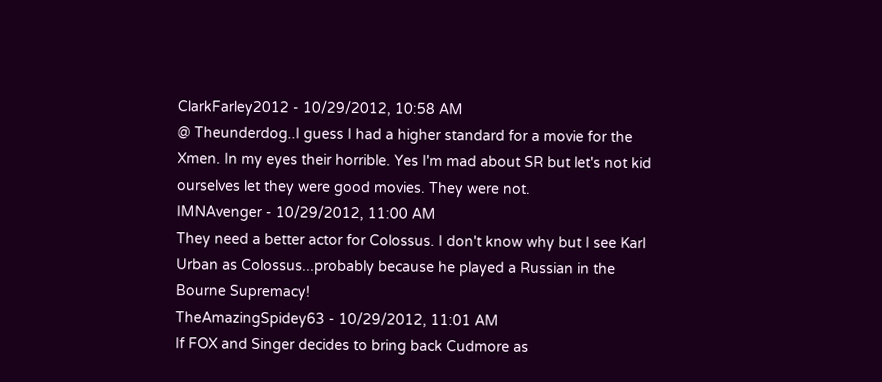ClarkFarley2012 - 10/29/2012, 10:58 AM
@ Theunderdog..I guess I had a higher standard for a movie for the Xmen. In my eyes their horrible. Yes I'm mad about SR but let's not kid ourselves let they were good movies. They were not.
IMNAvenger - 10/29/2012, 11:00 AM
They need a better actor for Colossus. I don't know why but I see Karl Urban as Colossus...probably because he played a Russian in the Bourne Supremacy!
TheAmazingSpidey63 - 10/29/2012, 11:01 AM
If FOX and Singer decides to bring back Cudmore as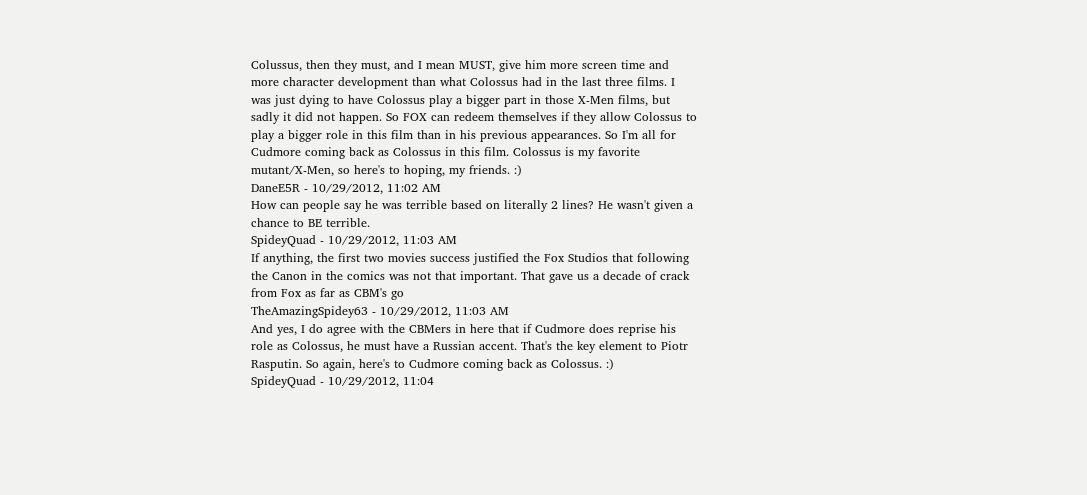Colussus, then they must, and I mean MUST, give him more screen time and more character development than what Colossus had in the last three films. I was just dying to have Colossus play a bigger part in those X-Men films, but sadly it did not happen. So FOX can redeem themselves if they allow Colossus to play a bigger role in this film than in his previous appearances. So I'm all for Cudmore coming back as Colossus in this film. Colossus is my favorite mutant/X-Men, so here's to hoping, my friends. :)
DaneE5R - 10/29/2012, 11:02 AM
How can people say he was terrible based on literally 2 lines? He wasn't given a chance to BE terrible.
SpideyQuad - 10/29/2012, 11:03 AM
If anything, the first two movies success justified the Fox Studios that following the Canon in the comics was not that important. That gave us a decade of crack from Fox as far as CBM's go
TheAmazingSpidey63 - 10/29/2012, 11:03 AM
And yes, I do agree with the CBMers in here that if Cudmore does reprise his role as Colossus, he must have a Russian accent. That's the key element to Piotr Rasputin. So again, here's to Cudmore coming back as Colossus. :)
SpideyQuad - 10/29/2012, 11:04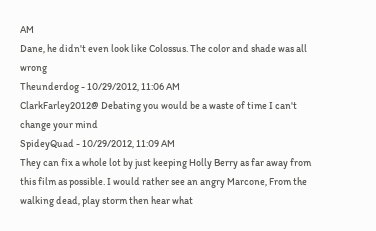AM
Dane, he didn't even look like Colossus. The color and shade was all wrong
Theunderdog - 10/29/2012, 11:06 AM
ClarkFarley2012@ Debating you would be a waste of time I can't change your mind
SpideyQuad - 10/29/2012, 11:09 AM
They can fix a whole lot by just keeping Holly Berry as far away from this film as possible. I would rather see an angry Marcone, From the walking dead, play storm then hear what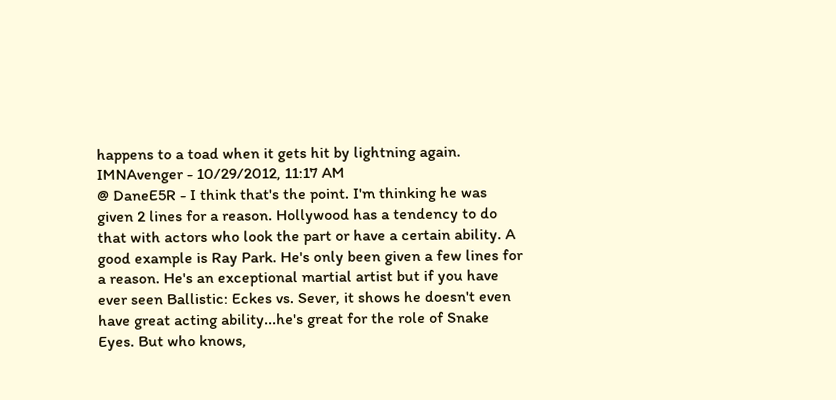happens to a toad when it gets hit by lightning again.
IMNAvenger - 10/29/2012, 11:17 AM
@ DaneE5R - I think that's the point. I'm thinking he was given 2 lines for a reason. Hollywood has a tendency to do that with actors who look the part or have a certain ability. A good example is Ray Park. He's only been given a few lines for a reason. He's an exceptional martial artist but if you have ever seen Ballistic: Eckes vs. Sever, it shows he doesn't even have great acting ability...he's great for the role of Snake Eyes. But who knows,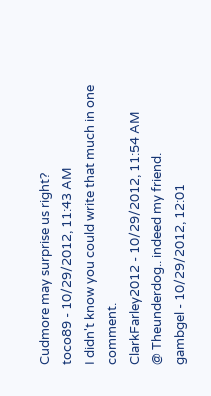Cudmore may surprise us right?
toco89 - 10/29/2012, 11:43 AM
I didn't know you could write that much in one comment.
ClarkFarley2012 - 10/29/2012, 11:54 AM
@ Theunderdog.. indeed my friend.
gambgel - 10/29/2012, 12:01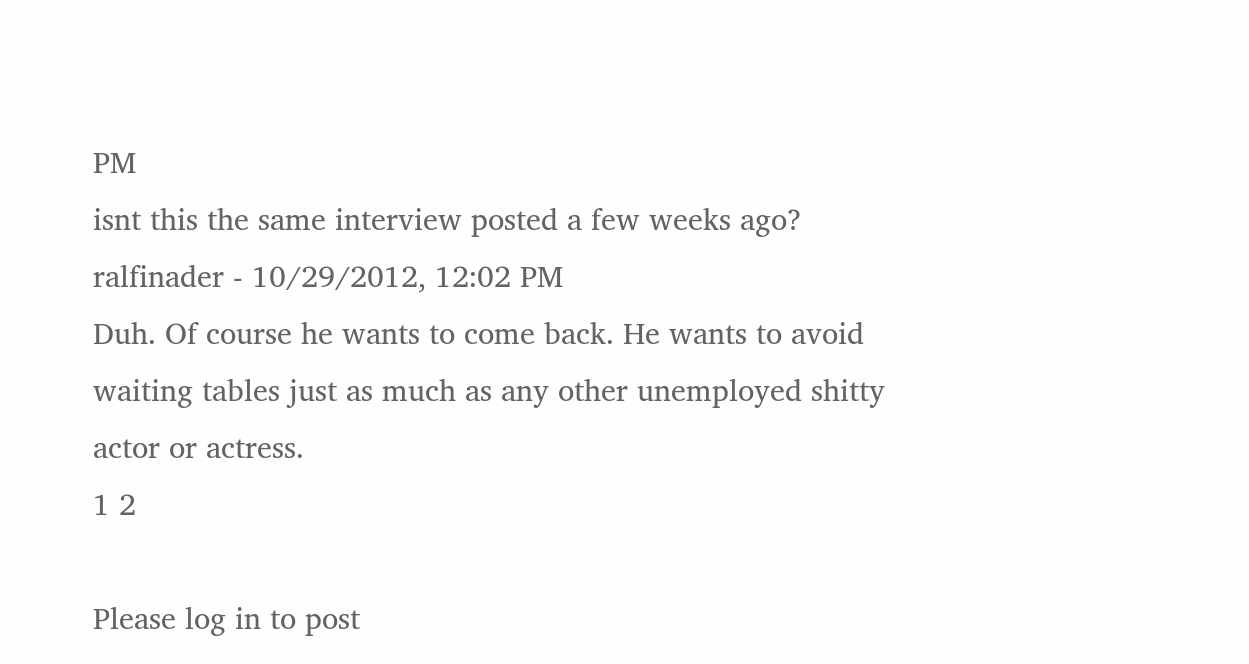PM
isnt this the same interview posted a few weeks ago?
ralfinader - 10/29/2012, 12:02 PM
Duh. Of course he wants to come back. He wants to avoid waiting tables just as much as any other unemployed shitty actor or actress.
1 2

Please log in to post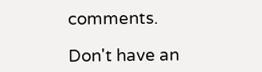comments.

Don't have an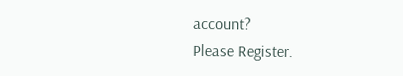account?
Please Register.